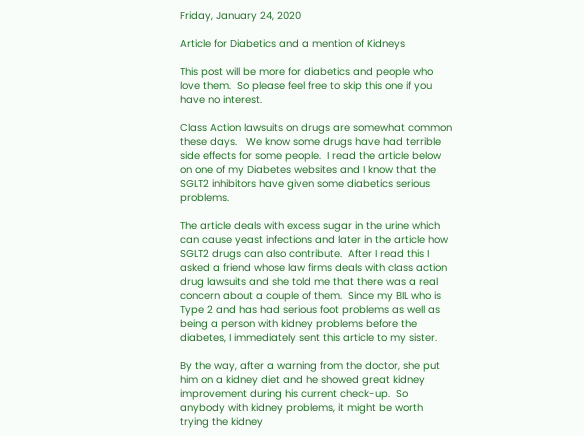Friday, January 24, 2020

Article for Diabetics and a mention of Kidneys

This post will be more for diabetics and people who love them.  So please feel free to skip this one if you have no interest.

Class Action lawsuits on drugs are somewhat common these days.   We know some drugs have had terrible side effects for some people.  I read the article below on one of my Diabetes websites and I know that the SGLT2 inhibitors have given some diabetics serious problems.

The article deals with excess sugar in the urine which can cause yeast infections and later in the article how SGLT2 drugs can also contribute.  After I read this I asked a friend whose law firms deals with class action drug lawsuits and she told me that there was a real concern about a couple of them.  Since my BIL who is Type 2 and has had serious foot problems as well as being a person with kidney problems before the diabetes, I immediately sent this article to my sister.

By the way, after a warning from the doctor, she put him on a kidney diet and he showed great kidney improvement during his current check-up.  So anybody with kidney problems, it might be worth trying the kidney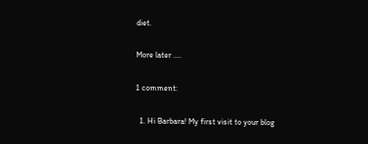diet.

More later ....

1 comment:

  1. Hi Barbara! My first visit to your blog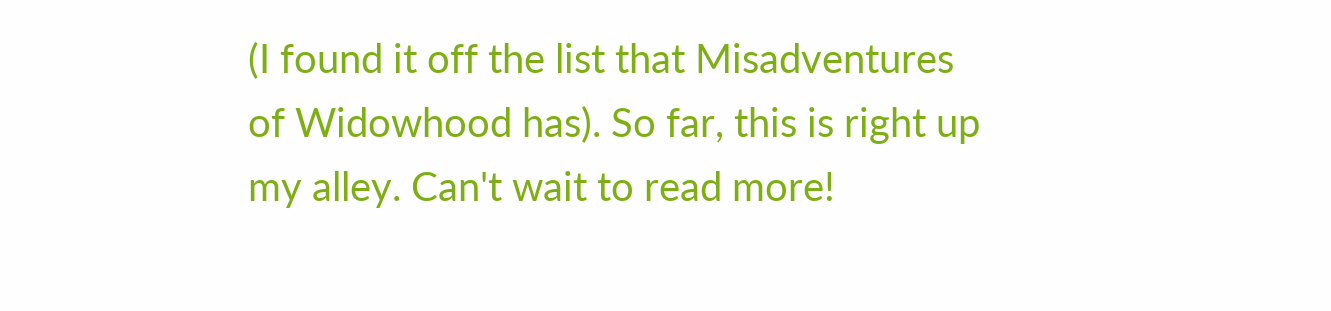(I found it off the list that Misadventures of Widowhood has). So far, this is right up my alley. Can't wait to read more!